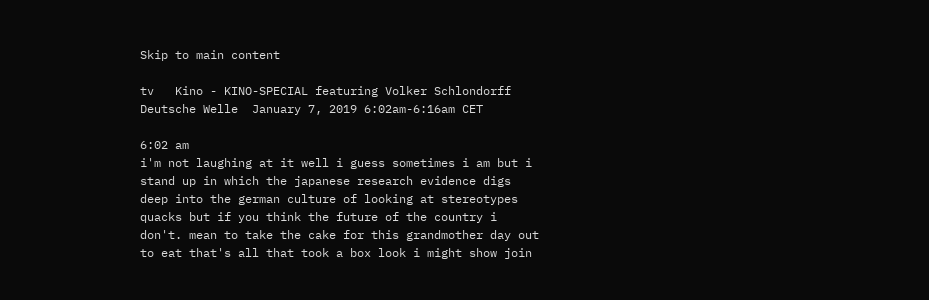Skip to main content

tv   Kino - KINO-SPECIAL featuring Volker Schlondorff  Deutsche Welle  January 7, 2019 6:02am-6:16am CET

6:02 am
i'm not laughing at it well i guess sometimes i am but i stand up in which the japanese research evidence digs deep into the german culture of looking at stereotypes quacks but if you think the future of the country i don't. mean to take the cake for this grandmother day out to eat that's all that took a box look i might show join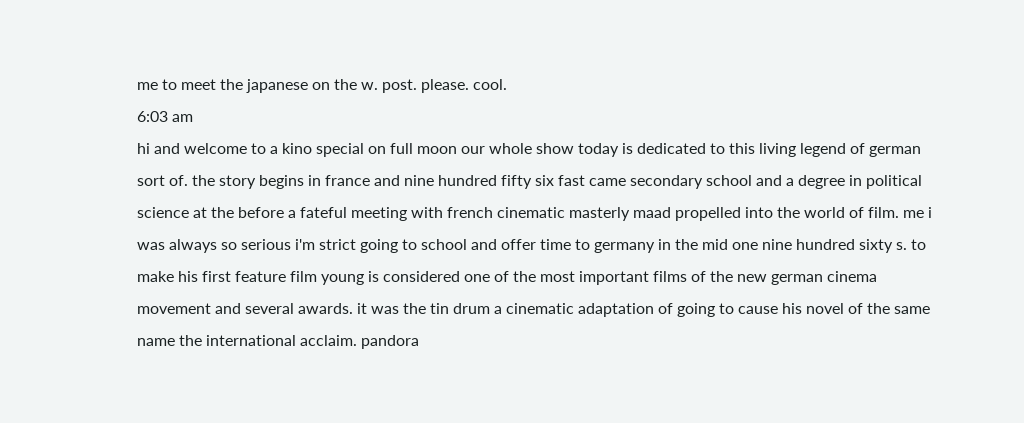me to meet the japanese on the w. post. please. cool.
6:03 am
hi and welcome to a kino special on full moon our whole show today is dedicated to this living legend of german sort of. the story begins in france and nine hundred fifty six fast came secondary school and a degree in political science at the before a fateful meeting with french cinematic masterly maad propelled into the world of film. me i was always so serious i'm strict going to school and offer time to germany in the mid one nine hundred sixty s. to make his first feature film young is considered one of the most important films of the new german cinema movement and several awards. it was the tin drum a cinematic adaptation of going to cause his novel of the same name the international acclaim. pandora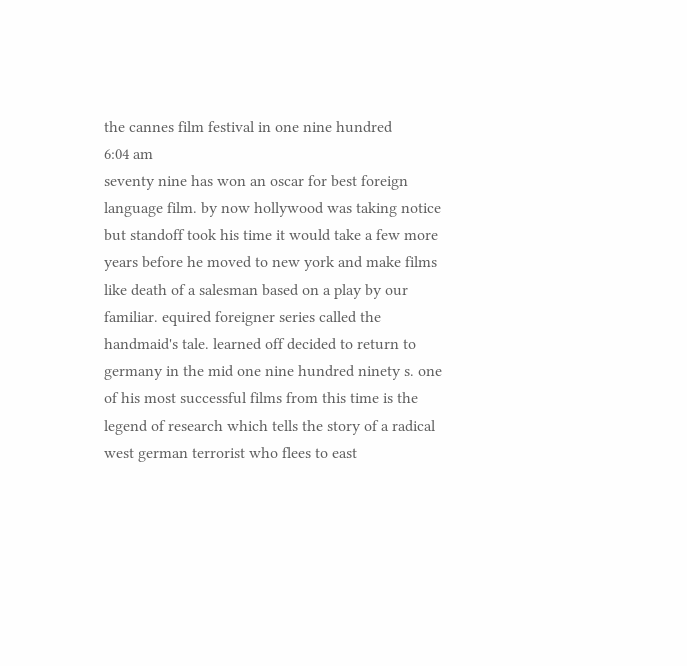the cannes film festival in one nine hundred
6:04 am
seventy nine has won an oscar for best foreign language film. by now hollywood was taking notice but standoff took his time it would take a few more years before he moved to new york and make films like death of a salesman based on a play by our familiar. equired foreigner series called the handmaid's tale. learned off decided to return to germany in the mid one nine hundred ninety s. one of his most successful films from this time is the legend of research which tells the story of a radical west german terrorist who flees to east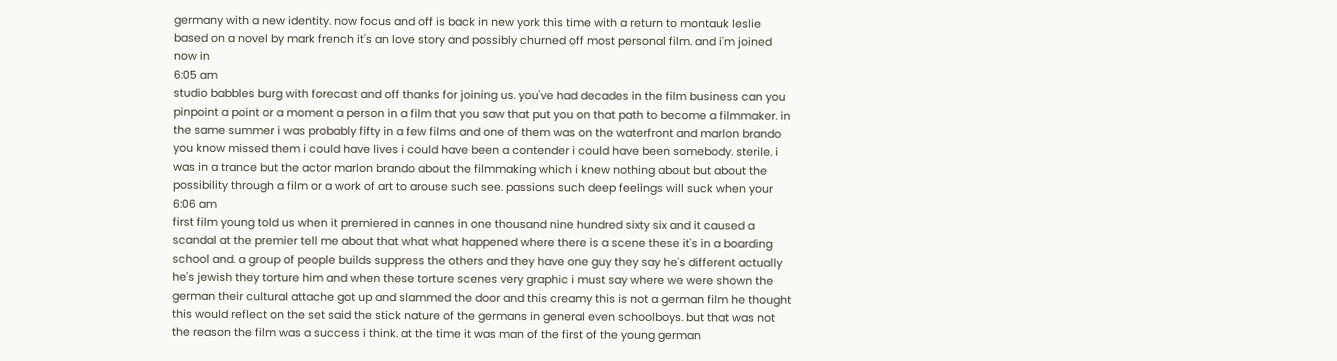germany with a new identity. now focus and off is back in new york this time with a return to montauk leslie based on a novel by mark french it's an love story and possibly churned off most personal film. and i'm joined now in
6:05 am
studio babbles burg with forecast and off thanks for joining us. you've had decades in the film business can you pinpoint a point or a moment a person in a film that you saw that put you on that path to become a filmmaker. in the same summer i was probably fifty in a few films and one of them was on the waterfront and marlon brando you know missed them i could have lives i could have been a contender i could have been somebody. sterile. i was in a trance but the actor marlon brando about the filmmaking which i knew nothing about but about the possibility through a film or a work of art to arouse such see. passions such deep feelings will suck when your
6:06 am
first film young told us when it premiered in cannes in one thousand nine hundred sixty six and it caused a scandal at the premier tell me about that what what happened where there is a scene these it's in a boarding school and. a group of people builds suppress the others and they have one guy they say he's different actually he's jewish they torture him and when these torture scenes very graphic i must say where we were shown the german their cultural attache got up and slammed the door and this creamy this is not a german film he thought this would reflect on the set said the stick nature of the germans in general even schoolboys. but that was not the reason the film was a success i think. at the time it was man of the first of the young german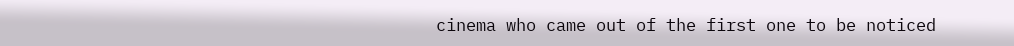cinema who came out of the first one to be noticed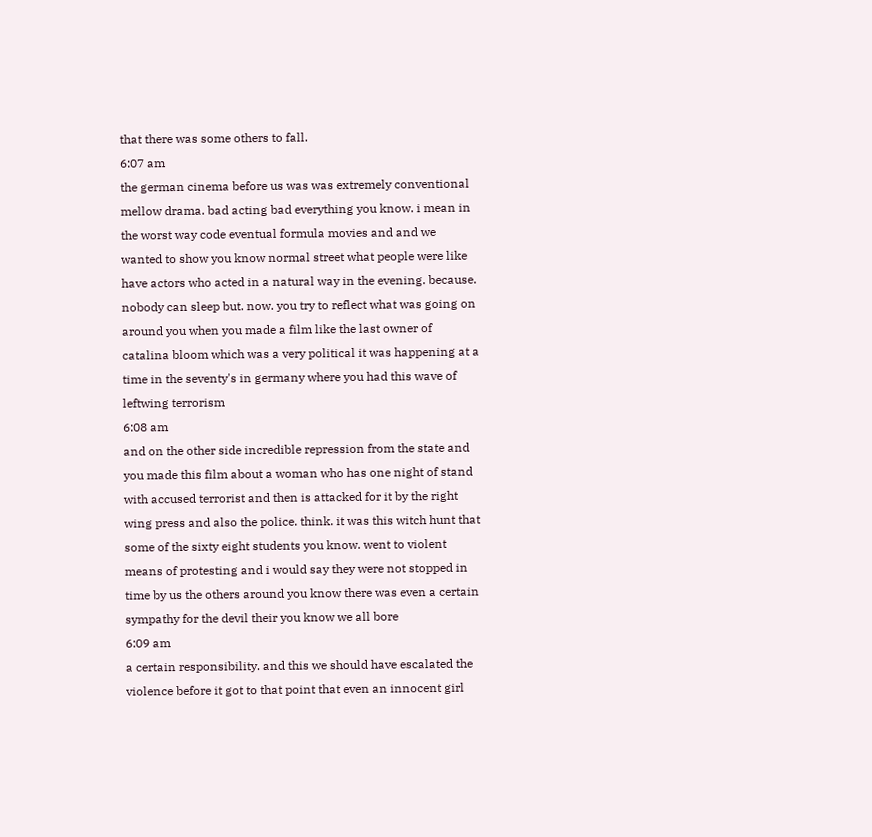that there was some others to fall.
6:07 am
the german cinema before us was was extremely conventional mellow drama. bad acting bad everything you know. i mean in the worst way code eventual formula movies and and we wanted to show you know normal street what people were like have actors who acted in a natural way in the evening. because. nobody can sleep but. now. you try to reflect what was going on around you when you made a film like the last owner of catalina bloom which was a very political it was happening at a time in the seventy's in germany where you had this wave of leftwing terrorism
6:08 am
and on the other side incredible repression from the state and you made this film about a woman who has one night of stand with accused terrorist and then is attacked for it by the right wing press and also the police. think. it was this witch hunt that some of the sixty eight students you know. went to violent means of protesting and i would say they were not stopped in time by us the others around you know there was even a certain sympathy for the devil their you know we all bore
6:09 am
a certain responsibility. and this we should have escalated the violence before it got to that point that even an innocent girl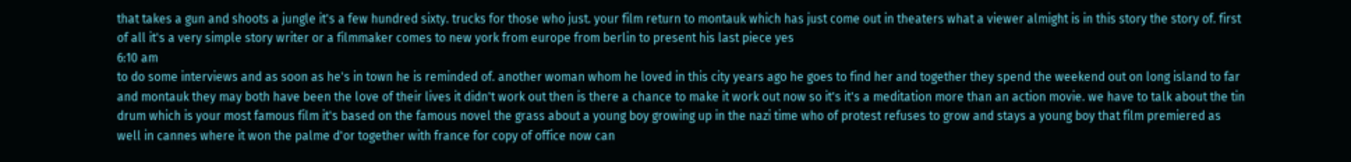that takes a gun and shoots a jungle it's a few hundred sixty. trucks for those who just. your film return to montauk which has just come out in theaters what a viewer almight is in this story the story of. first of all it's a very simple story writer or a filmmaker comes to new york from europe from berlin to present his last piece yes
6:10 am
to do some interviews and as soon as he's in town he is reminded of. another woman whom he loved in this city years ago he goes to find her and together they spend the weekend out on long island to far and montauk they may both have been the love of their lives it didn't work out then is there a chance to make it work out now so it's it's a meditation more than an action movie. we have to talk about the tin drum which is your most famous film it's based on the famous novel the grass about a young boy growing up in the nazi time who of protest refuses to grow and stays a young boy that film premiered as well in cannes where it won the palme d'or together with france for copy of office now can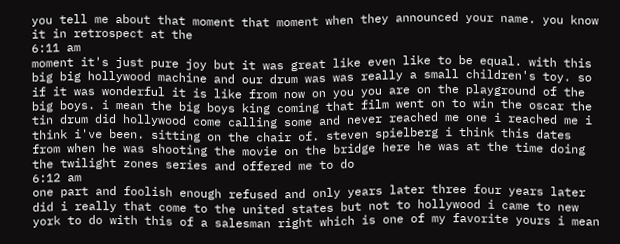you tell me about that moment that moment when they announced your name. you know it in retrospect at the
6:11 am
moment it's just pure joy but it was great like even like to be equal. with this big big hollywood machine and our drum was was really a small children's toy. so if it was wonderful it is like from now on you you are on the playground of the big boys. i mean the big boys king coming that film went on to win the oscar the tin drum did hollywood come calling some and never reached me one i reached me i think i've been. sitting on the chair of. steven spielberg i think this dates from when he was shooting the movie on the bridge here he was at the time doing the twilight zones series and offered me to do
6:12 am
one part and foolish enough refused and only years later three four years later did i really that come to the united states but not to hollywood i came to new york to do with this of a salesman right which is one of my favorite yours i mean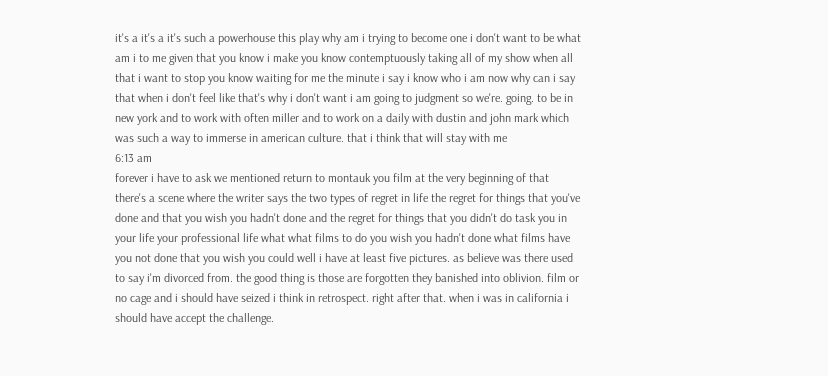it's a it's a it's such a powerhouse this play why am i trying to become one i don't want to be what am i to me given that you know i make you know contemptuously taking all of my show when all that i want to stop you know waiting for me the minute i say i know who i am now why can i say that when i don't feel like that's why i don't want i am going to judgment so we're. going. to be in new york and to work with often miller and to work on a daily with dustin and john mark which was such a way to immerse in american culture. that i think that will stay with me
6:13 am
forever i have to ask we mentioned return to montauk you film at the very beginning of that there's a scene where the writer says the two types of regret in life the regret for things that you've done and that you wish you hadn't done and the regret for things that you didn't do task you in your life your professional life what what films to do you wish you hadn't done what films have you not done that you wish you could well i have at least five pictures. as believe was there used to say i'm divorced from. the good thing is those are forgotten they banished into oblivion. film or no cage and i should have seized i think in retrospect. right after that. when i was in california i should have accept the challenge.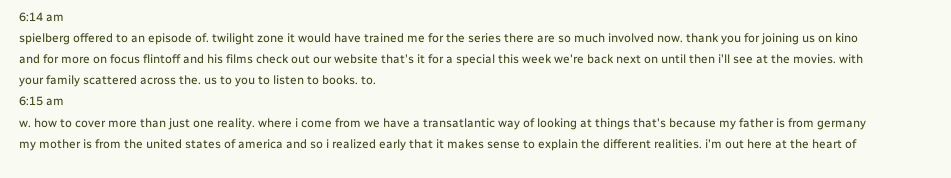6:14 am
spielberg offered to an episode of. twilight zone it would have trained me for the series there are so much involved now. thank you for joining us on kino and for more on focus flintoff and his films check out our website that's it for a special this week we're back next on until then i'll see at the movies. with your family scattered across the. us to you to listen to books. to.
6:15 am
w. how to cover more than just one reality. where i come from we have a transatlantic way of looking at things that's because my father is from germany my mother is from the united states of america and so i realized early that it makes sense to explain the different realities. i'm out here at the heart of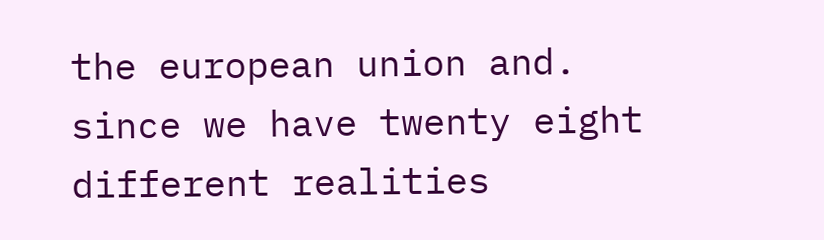the european union and. since we have twenty eight different realities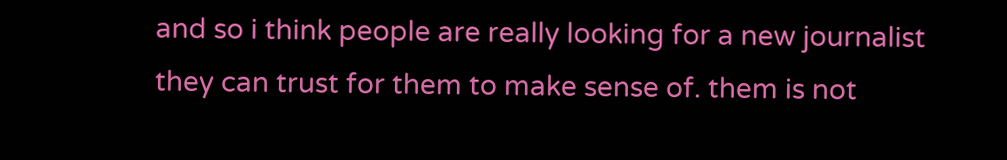and so i think people are really looking for a new journalist they can trust for them to make sense of. them is not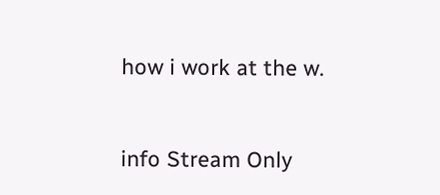how i work at the w.


info Stream Only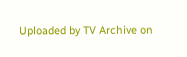Uploaded by TV Archive on